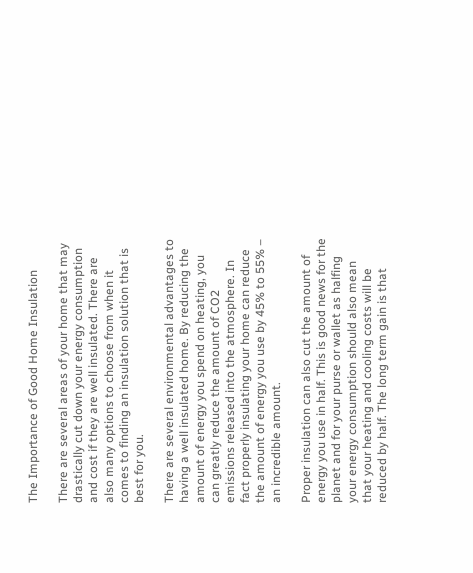The Importance of Good Home Insulation

There are several areas of your home that may drastically cut down your energy consumption and cost if they are well insulated. There are also many options to choose from when it comes to finding an insulation solution that is best for you.

There are several environmental advantages to having a well insulated home. By reducing the amount of energy you spend on heating, you can greatly reduce the amount of CO2 emissions released into the atmosphere. In fact properly insulating your home can reduce the amount of energy you use by 45% to 55% – an incredible amount.

Proper insulation can also cut the amount of energy you use in half. This is good news for the planet and for your purse or wallet as halfing your energy consumption should also mean that your heating and cooling costs will be reduced by half. The long term gain is that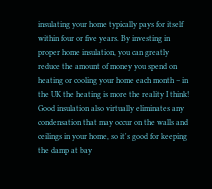insulating your home typically pays for itself within four or five years. By investing in proper home insulation, you can greatly reduce the amount of money you spend on heating or cooling your home each month – in the UK the heating is more the reality I think! Good insulation also virtually eliminates any condensation that may occur on the walls and ceilings in your home, so it's good for keeping the damp at bay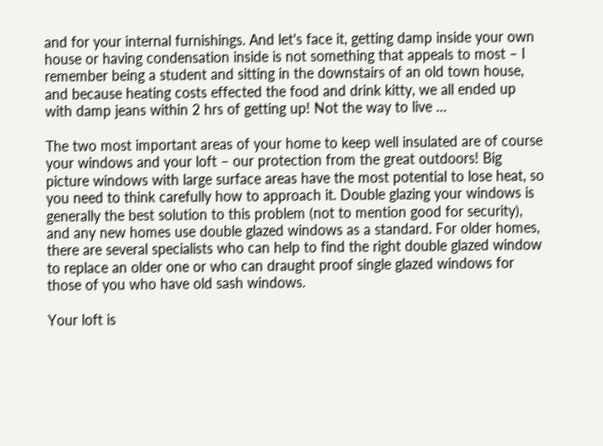and for your internal furnishings. And let's face it, getting damp inside your own house or having condensation inside is not something that appeals to most – I remember being a student and sitting in the downstairs of an old town house, and because heating costs effected the food and drink kitty, we all ended up with damp jeans within 2 hrs of getting up! Not the way to live …

The two most important areas of your home to keep well insulated are of course your windows and your loft – our protection from the great outdoors! Big picture windows with large surface areas have the most potential to lose heat, so you need to think carefully how to approach it. Double glazing your windows is generally the best solution to this problem (not to mention good for security), and any new homes use double glazed windows as a standard. For older homes, there are several specialists who can help to find the right double glazed window to replace an older one or who can draught proof single glazed windows for those of you who have old sash windows.

Your loft is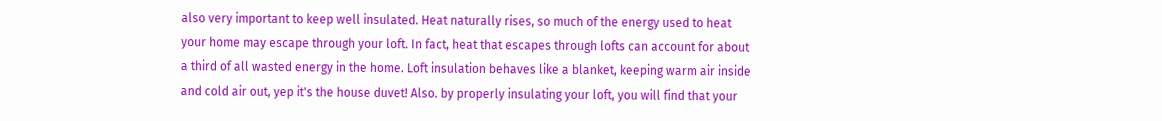also very important to keep well insulated. Heat naturally rises, so much of the energy used to heat your home may escape through your loft. In fact, heat that escapes through lofts can account for about a third of all wasted energy in the home. Loft insulation behaves like a blanket, keeping warm air inside and cold air out, yep it's the house duvet! Also. by properly insulating your loft, you will find that your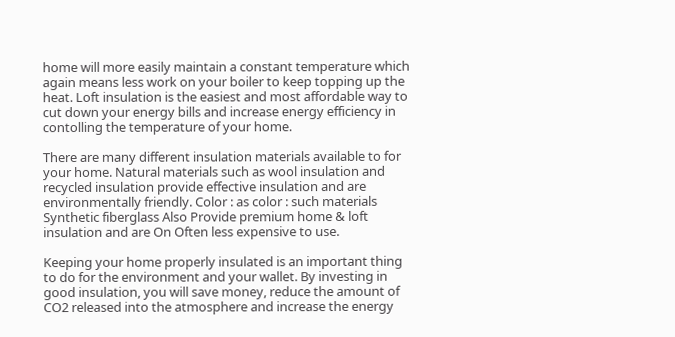home will more easily maintain a constant temperature which again means less work on your boiler to keep topping up the heat. Loft insulation is the easiest and most affordable way to cut down your energy bills and increase energy efficiency in contolling the temperature of your home.

There are many different insulation materials available to for your home. Natural materials such as wool insulation and recycled insulation provide effective insulation and are environmentally friendly. Color : as color : such materials Synthetic fiberglass Also Provide premium home & loft insulation and are On Often less expensive to use.

Keeping your home properly insulated is an important thing to do for the environment and your wallet. By investing in good insulation, you will save money, reduce the amount of CO2 released into the atmosphere and increase the energy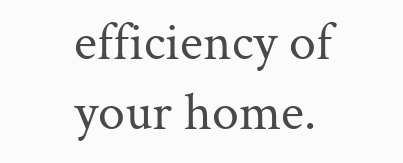efficiency of your home.